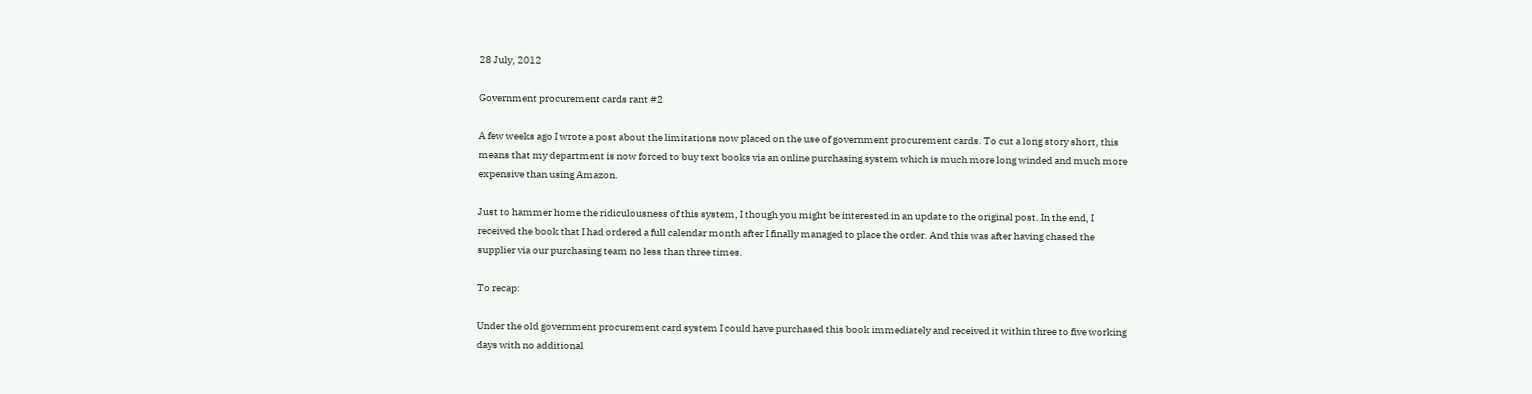28 July, 2012

Government procurement cards rant #2

A few weeks ago I wrote a post about the limitations now placed on the use of government procurement cards. To cut a long story short, this means that my department is now forced to buy text books via an online purchasing system which is much more long winded and much more expensive than using Amazon.

Just to hammer home the ridiculousness of this system, I though you might be interested in an update to the original post. In the end, I received the book that I had ordered a full calendar month after I finally managed to place the order. And this was after having chased the supplier via our purchasing team no less than three times.

To recap:

Under the old government procurement card system I could have purchased this book immediately and received it within three to five working days with no additional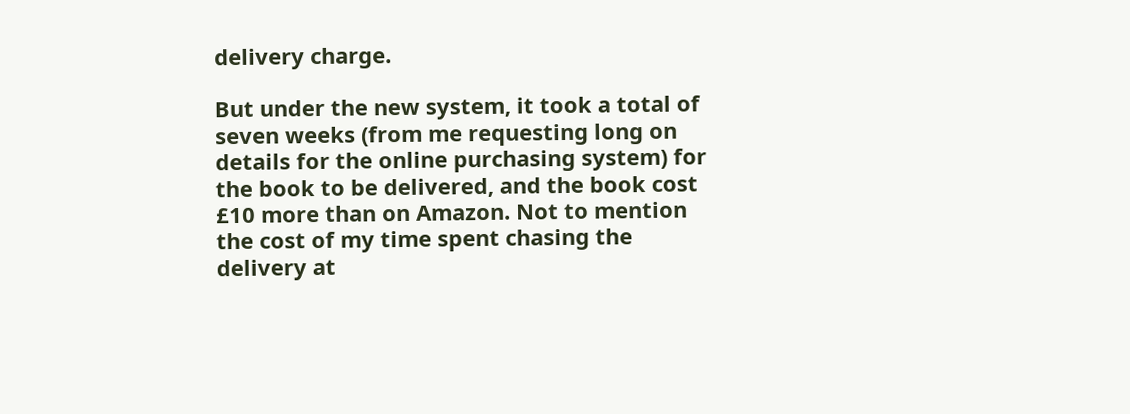delivery charge.

But under the new system, it took a total of seven weeks (from me requesting long on details for the online purchasing system) for the book to be delivered, and the book cost £10 more than on Amazon. Not to mention the cost of my time spent chasing the delivery at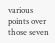various points over those seven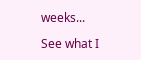weeks...

See what I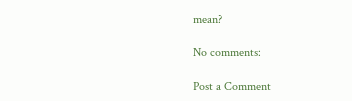mean?

No comments:

Post a Comment